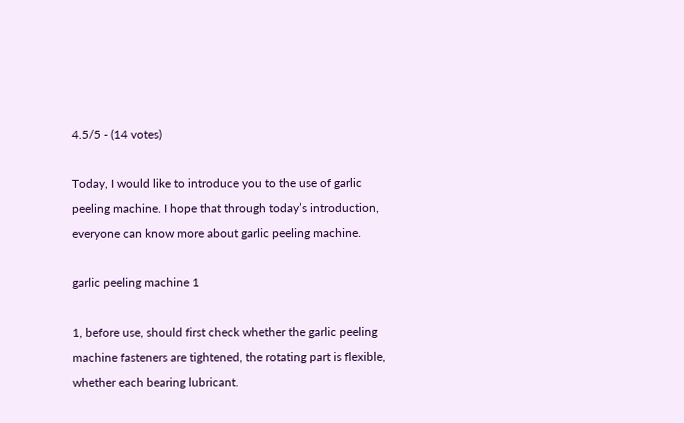4.5/5 - (14 votes)

Today, I would like to introduce you to the use of garlic peeling machine. I hope that through today’s introduction, everyone can know more about garlic peeling machine.

garlic peeling machine 1

1, before use, should first check whether the garlic peeling machine fasteners are tightened, the rotating part is flexible, whether each bearing lubricant.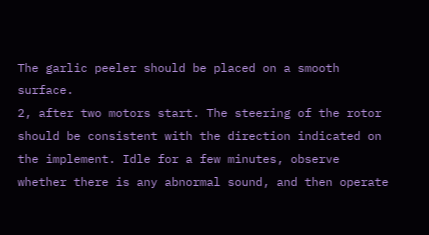The garlic peeler should be placed on a smooth surface.
2, after two motors start. The steering of the rotor should be consistent with the direction indicated on the implement. Idle for a few minutes, observe whether there is any abnormal sound, and then operate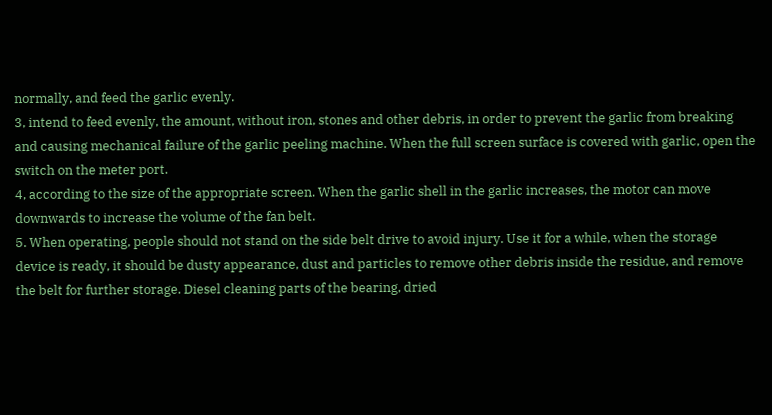normally, and feed the garlic evenly.
3, intend to feed evenly, the amount, without iron, stones and other debris, in order to prevent the garlic from breaking and causing mechanical failure of the garlic peeling machine. When the full screen surface is covered with garlic, open the switch on the meter port.
4, according to the size of the appropriate screen. When the garlic shell in the garlic increases, the motor can move downwards to increase the volume of the fan belt.
5. When operating, people should not stand on the side belt drive to avoid injury. Use it for a while, when the storage device is ready, it should be dusty appearance, dust and particles to remove other debris inside the residue, and remove the belt for further storage. Diesel cleaning parts of the bearing, dried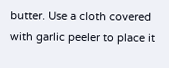butter. Use a cloth covered with garlic peeler to place it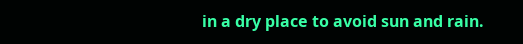in a dry place to avoid sun and rain.